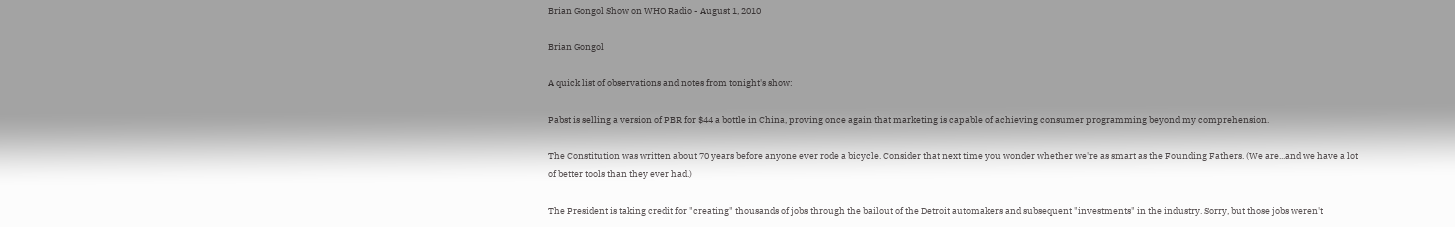Brian Gongol Show on WHO Radio - August 1, 2010

Brian Gongol

A quick list of observations and notes from tonight's show:

Pabst is selling a version of PBR for $44 a bottle in China, proving once again that marketing is capable of achieving consumer programming beyond my comprehension.

The Constitution was written about 70 years before anyone ever rode a bicycle. Consider that next time you wonder whether we're as smart as the Founding Fathers. (We are...and we have a lot of better tools than they ever had.)

The President is taking credit for "creating" thousands of jobs through the bailout of the Detroit automakers and subsequent "investments" in the industry. Sorry, but those jobs weren't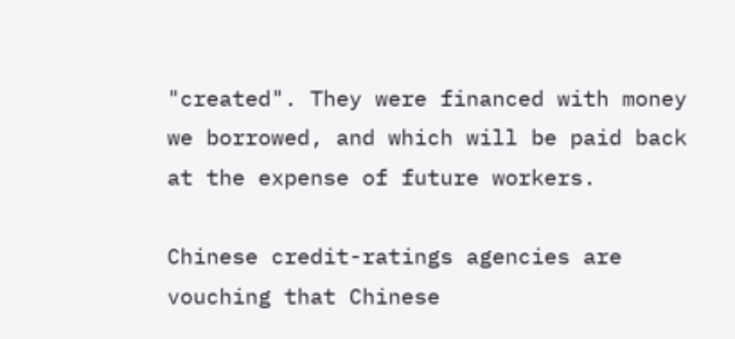"created". They were financed with money we borrowed, and which will be paid back at the expense of future workers.

Chinese credit-ratings agencies are vouching that Chinese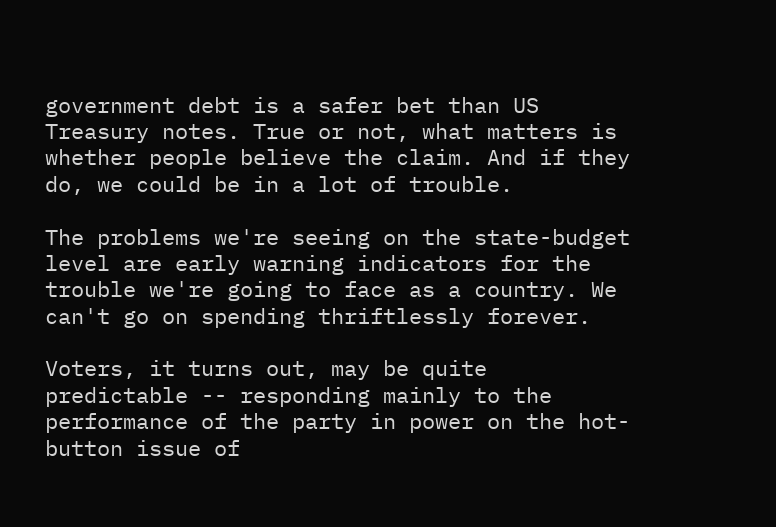government debt is a safer bet than US Treasury notes. True or not, what matters is whether people believe the claim. And if they do, we could be in a lot of trouble.

The problems we're seeing on the state-budget level are early warning indicators for the trouble we're going to face as a country. We can't go on spending thriftlessly forever.

Voters, it turns out, may be quite predictable -- responding mainly to the performance of the party in power on the hot-button issue of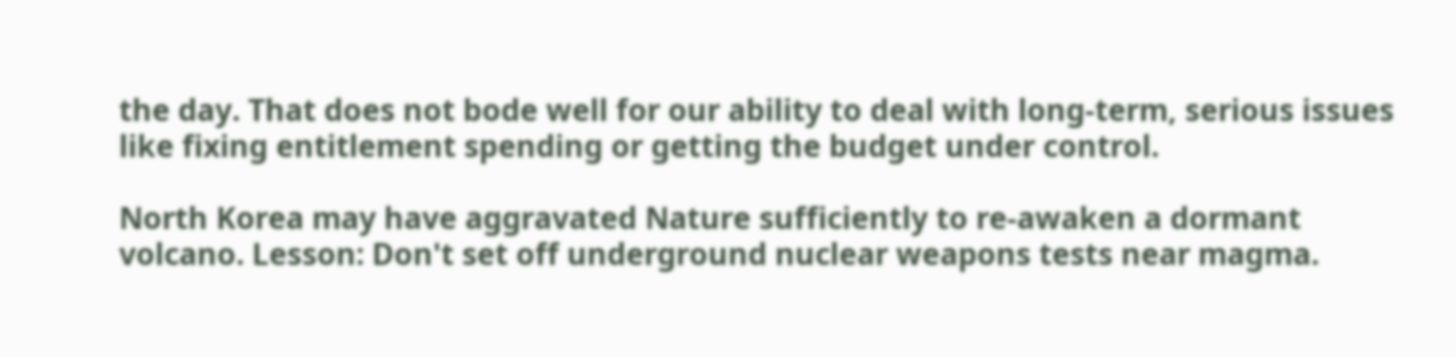the day. That does not bode well for our ability to deal with long-term, serious issues like fixing entitlement spending or getting the budget under control.

North Korea may have aggravated Nature sufficiently to re-awaken a dormant volcano. Lesson: Don't set off underground nuclear weapons tests near magma.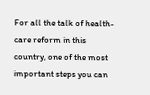For all the talk of health-care reform in this country, one of the most important steps you can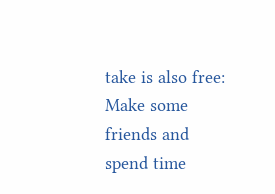take is also free: Make some friends and spend time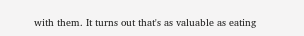with them. It turns out that's as valuable as eating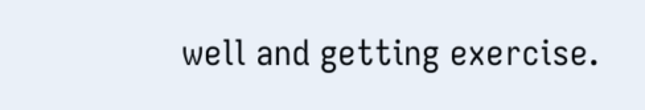well and getting exercise.